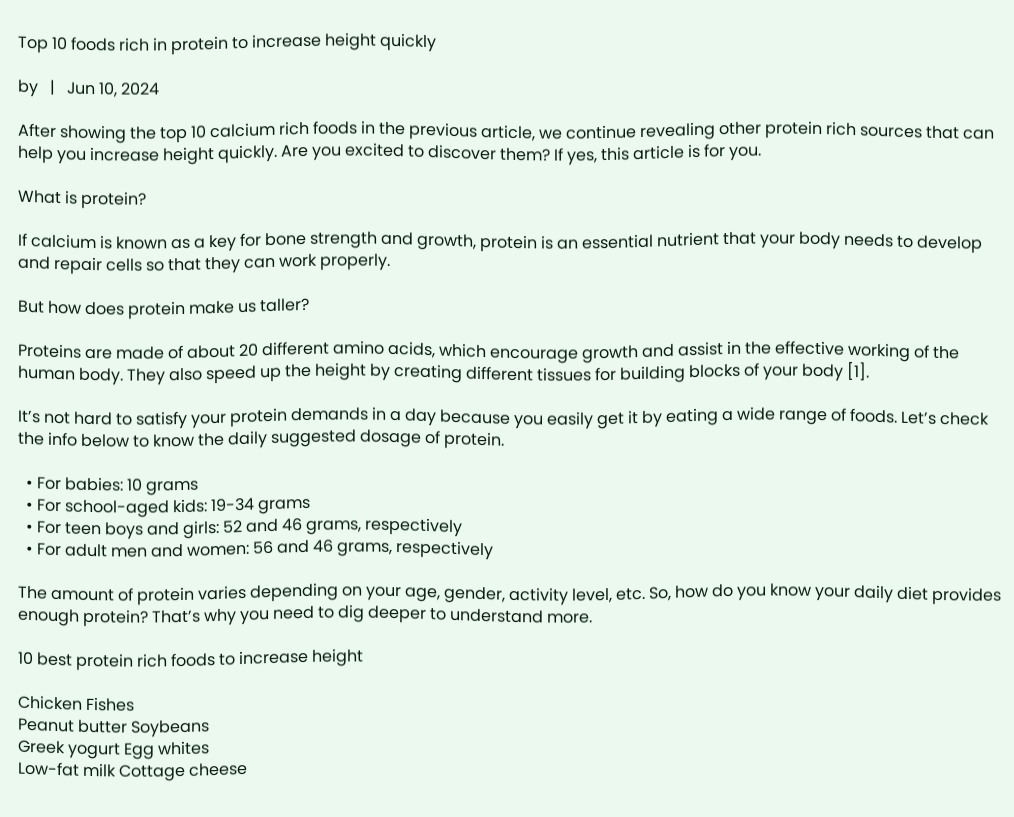Top 10 foods rich in protein to increase height quickly

by   |   Jun 10, 2024

After showing the top 10 calcium rich foods in the previous article, we continue revealing other protein rich sources that can help you increase height quickly. Are you excited to discover them? If yes, this article is for you.

What is protein?

If calcium is known as a key for bone strength and growth, protein is an essential nutrient that your body needs to develop and repair cells so that they can work properly.

But how does protein make us taller?

Proteins are made of about 20 different amino acids, which encourage growth and assist in the effective working of the human body. They also speed up the height by creating different tissues for building blocks of your body [1].

It’s not hard to satisfy your protein demands in a day because you easily get it by eating a wide range of foods. Let’s check the info below to know the daily suggested dosage of protein.

  • For babies: 10 grams
  • For school-aged kids: 19-34 grams
  • For teen boys and girls: 52 and 46 grams, respectively
  • For adult men and women: 56 and 46 grams, respectively

The amount of protein varies depending on your age, gender, activity level, etc. So, how do you know your daily diet provides enough protein? That’s why you need to dig deeper to understand more.

10 best protein rich foods to increase height

Chicken Fishes
Peanut butter Soybeans
Greek yogurt Egg whites
Low-fat milk Cottage cheese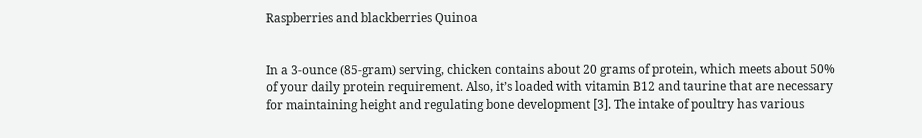Raspberries and blackberries Quinoa


In a 3-ounce (85-gram) serving, chicken contains about 20 grams of protein, which meets about 50% of your daily protein requirement. Also, it’s loaded with vitamin B12 and taurine that are necessary for maintaining height and regulating bone development [3]. The intake of poultry has various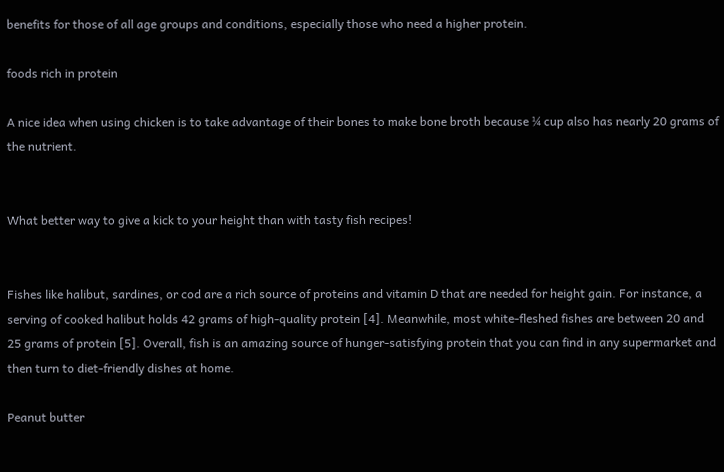benefits for those of all age groups and conditions, especially those who need a higher protein.

foods rich in protein

A nice idea when using chicken is to take advantage of their bones to make bone broth because ¼ cup also has nearly 20 grams of the nutrient.


What better way to give a kick to your height than with tasty fish recipes!


Fishes like halibut, sardines, or cod are a rich source of proteins and vitamin D that are needed for height gain. For instance, a serving of cooked halibut holds 42 grams of high-quality protein [4]. Meanwhile, most white-fleshed fishes are between 20 and 25 grams of protein [5]. Overall, fish is an amazing source of hunger-satisfying protein that you can find in any supermarket and then turn to diet-friendly dishes at home.

Peanut butter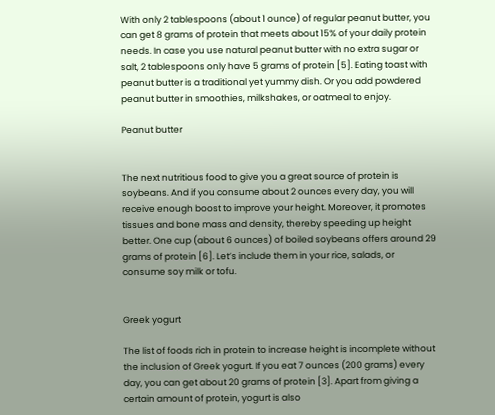With only 2 tablespoons (about 1 ounce) of regular peanut butter, you can get 8 grams of protein that meets about 15% of your daily protein needs. In case you use natural peanut butter with no extra sugar or salt, 2 tablespoons only have 5 grams of protein [5]. Eating toast with peanut butter is a traditional yet yummy dish. Or you add powdered peanut butter in smoothies, milkshakes, or oatmeal to enjoy.

Peanut butter


The next nutritious food to give you a great source of protein is soybeans. And if you consume about 2 ounces every day, you will receive enough boost to improve your height. Moreover, it promotes tissues and bone mass and density, thereby speeding up height better. One cup (about 6 ounces) of boiled soybeans offers around 29 grams of protein [6]. Let’s include them in your rice, salads, or consume soy milk or tofu.


Greek yogurt

The list of foods rich in protein to increase height is incomplete without the inclusion of Greek yogurt. If you eat 7 ounces (200 grams) every day, you can get about 20 grams of protein [3]. Apart from giving a certain amount of protein, yogurt is also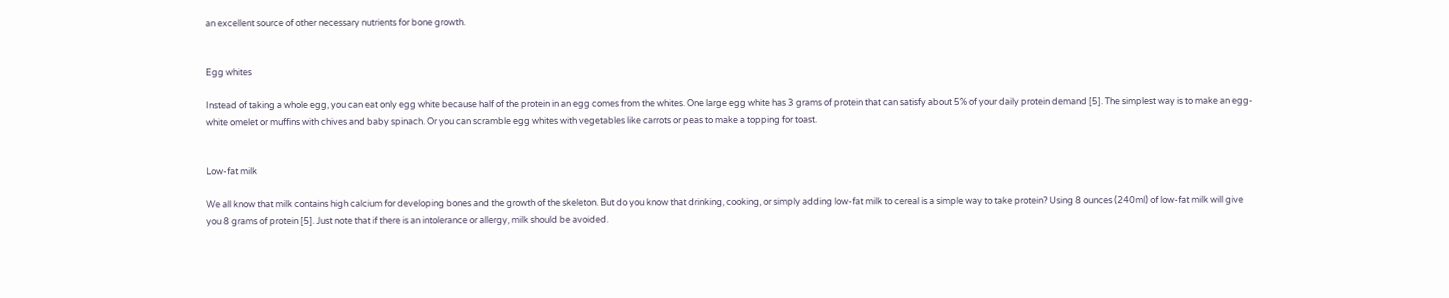an excellent source of other necessary nutrients for bone growth.


Egg whites

Instead of taking a whole egg, you can eat only egg white because half of the protein in an egg comes from the whites. One large egg white has 3 grams of protein that can satisfy about 5% of your daily protein demand [5]. The simplest way is to make an egg-white omelet or muffins with chives and baby spinach. Or you can scramble egg whites with vegetables like carrots or peas to make a topping for toast.


Low-fat milk

We all know that milk contains high calcium for developing bones and the growth of the skeleton. But do you know that drinking, cooking, or simply adding low-fat milk to cereal is a simple way to take protein? Using 8 ounces (240ml) of low-fat milk will give you 8 grams of protein [5]. Just note that if there is an intolerance or allergy, milk should be avoided.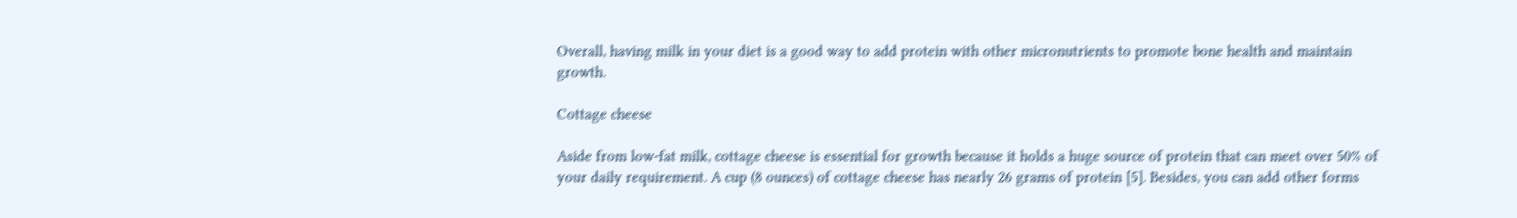Overall, having milk in your diet is a good way to add protein with other micronutrients to promote bone health and maintain growth.

Cottage cheese

Aside from low-fat milk, cottage cheese is essential for growth because it holds a huge source of protein that can meet over 50% of your daily requirement. A cup (8 ounces) of cottage cheese has nearly 26 grams of protein [5]. Besides, you can add other forms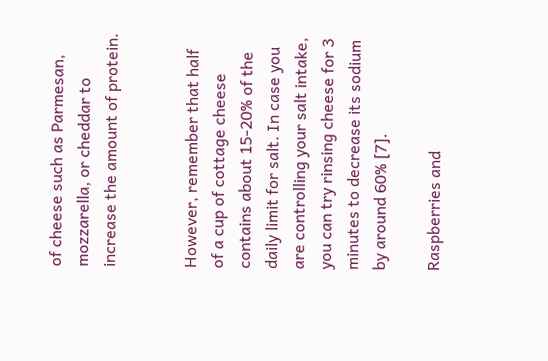of cheese such as Parmesan, mozzarella, or cheddar to increase the amount of protein.


However, remember that half of a cup of cottage cheese contains about 15-20% of the daily limit for salt. In case you are controlling your salt intake, you can try rinsing cheese for 3 minutes to decrease its sodium by around 60% [7].

Raspberries and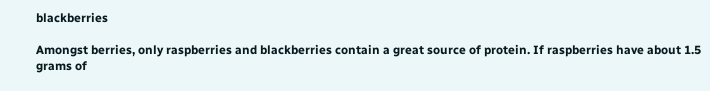blackberries

Amongst berries, only raspberries and blackberries contain a great source of protein. If raspberries have about 1.5 grams of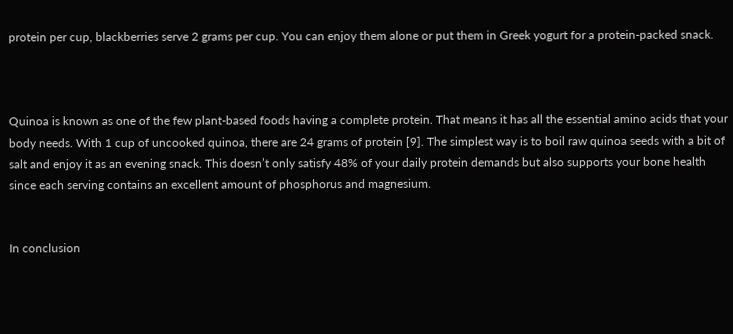protein per cup, blackberries serve 2 grams per cup. You can enjoy them alone or put them in Greek yogurt for a protein-packed snack.



Quinoa is known as one of the few plant-based foods having a complete protein. That means it has all the essential amino acids that your body needs. With 1 cup of uncooked quinoa, there are 24 grams of protein [9]. The simplest way is to boil raw quinoa seeds with a bit of salt and enjoy it as an evening snack. This doesn’t only satisfy 48% of your daily protein demands but also supports your bone health since each serving contains an excellent amount of phosphorus and magnesium.


In conclusion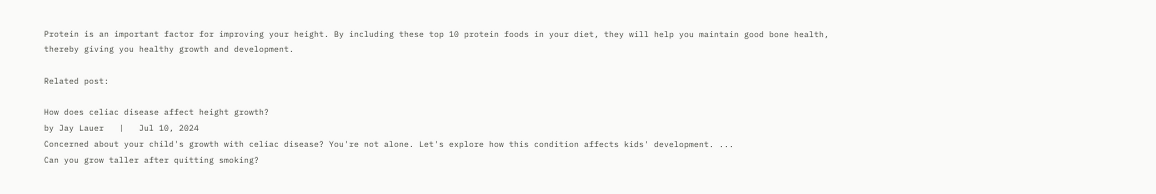Protein is an important factor for improving your height. By including these top 10 protein foods in your diet, they will help you maintain good bone health, thereby giving you healthy growth and development.

Related post:

How does celiac disease affect height growth?
by Jay Lauer   |   Jul 10, 2024
Concerned about your child's growth with celiac disease? You're not alone. Let's explore how this condition affects kids' development. ...
Can you grow taller after quitting smoking?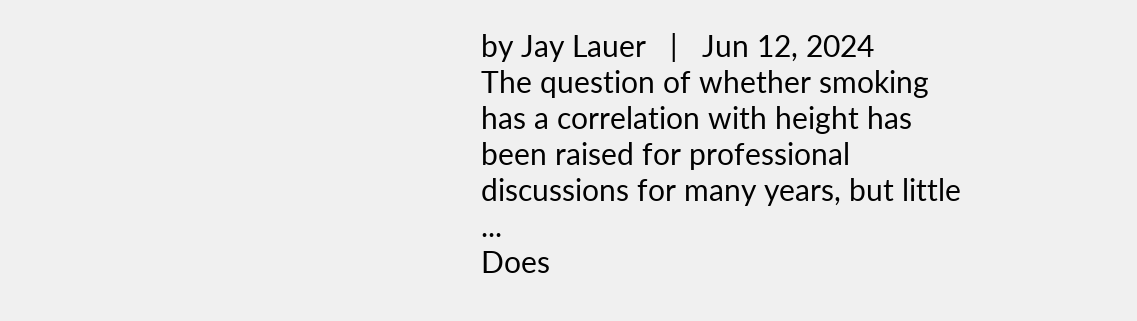by Jay Lauer   |   Jun 12, 2024
The question of whether smoking has a correlation with height has been raised for professional discussions for many years, but little ...
Does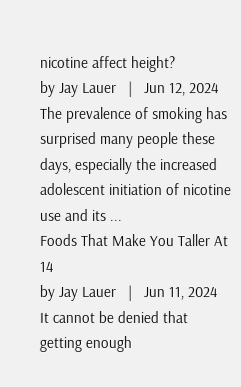nicotine affect height?
by Jay Lauer   |   Jun 12, 2024
The prevalence of smoking has surprised many people these days, especially the increased adolescent initiation of nicotine use and its ...
Foods That Make You Taller At 14
by Jay Lauer   |   Jun 11, 2024
It cannot be denied that getting enough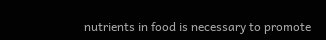nutrients in food is necessary to promote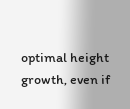optimal height growth, even if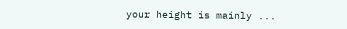your height is mainly ...